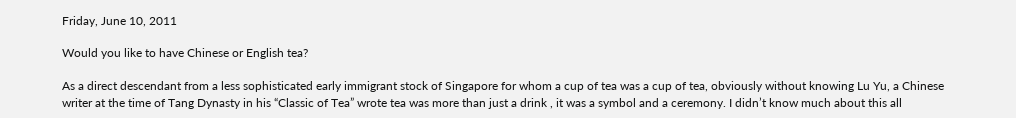Friday, June 10, 2011

Would you like to have Chinese or English tea?

As a direct descendant from a less sophisticated early immigrant stock of Singapore for whom a cup of tea was a cup of tea, obviously without knowing Lu Yu, a Chinese writer at the time of Tang Dynasty in his “Classic of Tea” wrote tea was more than just a drink , it was a symbol and a ceremony. I didn’t know much about this all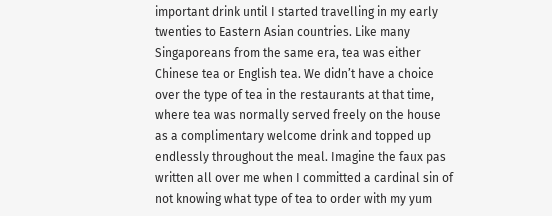important drink until I started travelling in my early twenties to Eastern Asian countries. Like many Singaporeans from the same era, tea was either Chinese tea or English tea. We didn’t have a choice over the type of tea in the restaurants at that time, where tea was normally served freely on the house as a complimentary welcome drink and topped up endlessly throughout the meal. Imagine the faux pas written all over me when I committed a cardinal sin of not knowing what type of tea to order with my yum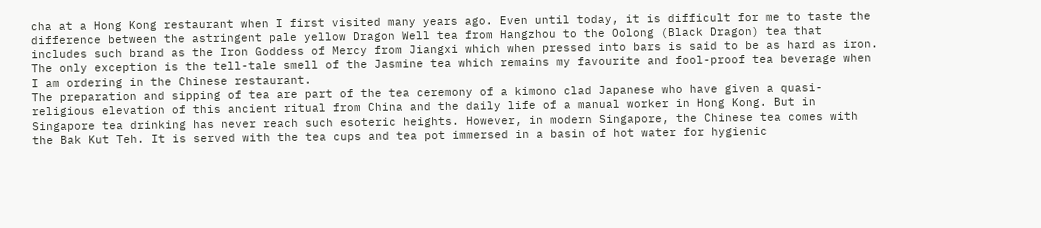cha at a Hong Kong restaurant when I first visited many years ago. Even until today, it is difficult for me to taste the difference between the astringent pale yellow Dragon Well tea from Hangzhou to the Oolong (Black Dragon) tea that includes such brand as the Iron Goddess of Mercy from Jiangxi which when pressed into bars is said to be as hard as iron. The only exception is the tell-tale smell of the Jasmine tea which remains my favourite and fool-proof tea beverage when I am ordering in the Chinese restaurant.
The preparation and sipping of tea are part of the tea ceremony of a kimono clad Japanese who have given a quasi- religious elevation of this ancient ritual from China and the daily life of a manual worker in Hong Kong. But in Singapore tea drinking has never reach such esoteric heights. However, in modern Singapore, the Chinese tea comes with the Bak Kut Teh. It is served with the tea cups and tea pot immersed in a basin of hot water for hygienic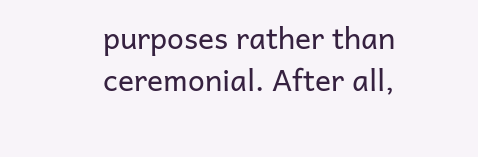purposes rather than ceremonial. After all,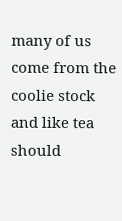many of us come from the coolie stock and like tea should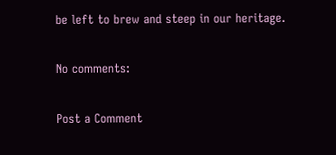be left to brew and steep in our heritage.

No comments:

Post a Comment